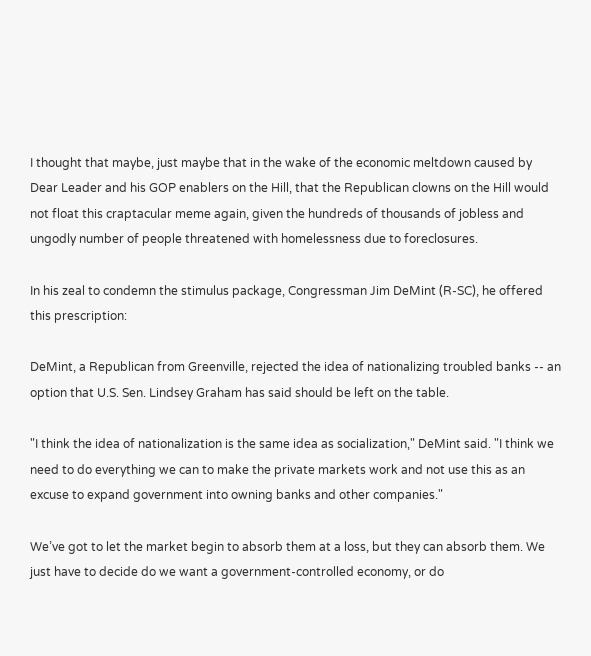I thought that maybe, just maybe that in the wake of the economic meltdown caused by Dear Leader and his GOP enablers on the Hill, that the Republican clowns on the Hill would not float this craptacular meme again, given the hundreds of thousands of jobless and ungodly number of people threatened with homelessness due to foreclosures.

In his zeal to condemn the stimulus package, Congressman Jim DeMint (R-SC), he offered this prescription:

DeMint, a Republican from Greenville, rejected the idea of nationalizing troubled banks -- an option that U.S. Sen. Lindsey Graham has said should be left on the table.

"I think the idea of nationalization is the same idea as socialization," DeMint said. "I think we need to do everything we can to make the private markets work and not use this as an excuse to expand government into owning banks and other companies."

We’ve got to let the market begin to absorb them at a loss, but they can absorb them. We just have to decide do we want a government-controlled economy, or do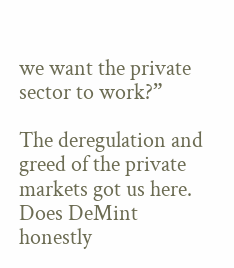we want the private sector to work?”

The deregulation and greed of the private markets got us here. Does DeMint honestly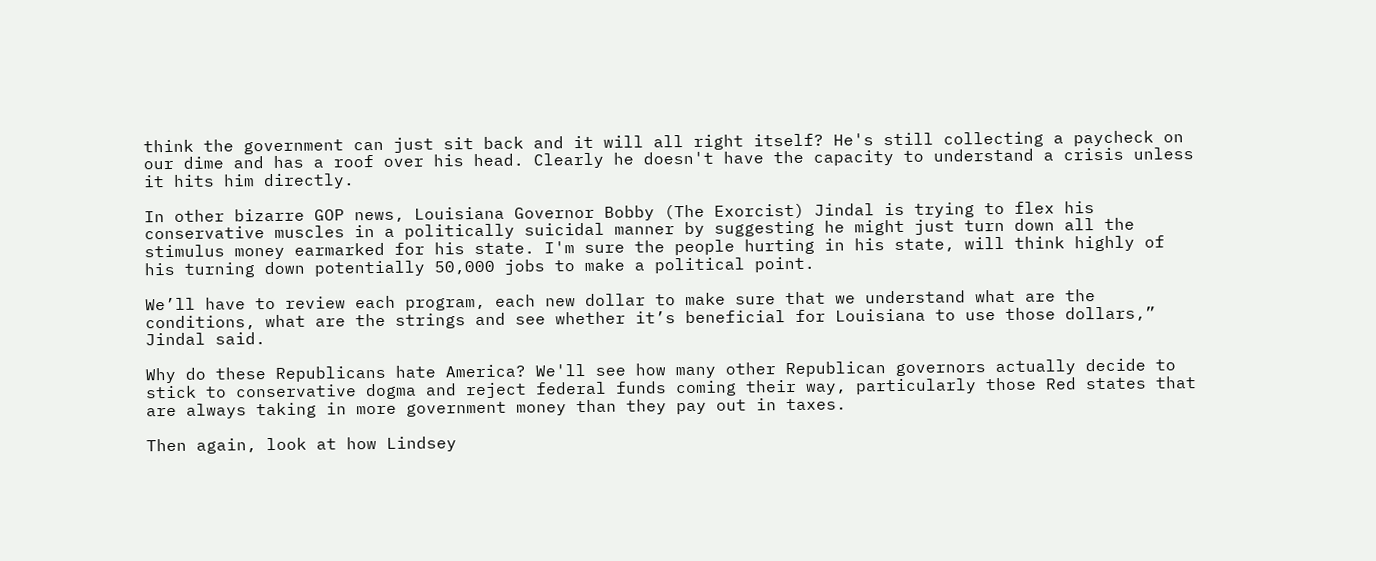think the government can just sit back and it will all right itself? He's still collecting a paycheck on our dime and has a roof over his head. Clearly he doesn't have the capacity to understand a crisis unless it hits him directly.

In other bizarre GOP news, Louisiana Governor Bobby (The Exorcist) Jindal is trying to flex his conservative muscles in a politically suicidal manner by suggesting he might just turn down all the stimulus money earmarked for his state. I'm sure the people hurting in his state, will think highly of his turning down potentially 50,000 jobs to make a political point.

We’ll have to review each program, each new dollar to make sure that we understand what are the conditions, what are the strings and see whether it’s beneficial for Louisiana to use those dollars,” Jindal said.

Why do these Republicans hate America? We'll see how many other Republican governors actually decide to stick to conservative dogma and reject federal funds coming their way, particularly those Red states that are always taking in more government money than they pay out in taxes.

Then again, look at how Lindsey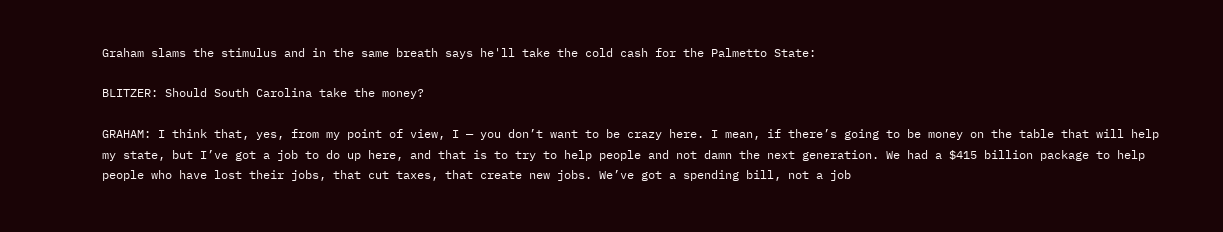Graham slams the stimulus and in the same breath says he'll take the cold cash for the Palmetto State:

BLITZER: Should South Carolina take the money?

GRAHAM: I think that, yes, from my point of view, I — you don’t want to be crazy here. I mean, if there’s going to be money on the table that will help my state, but I’ve got a job to do up here, and that is to try to help people and not damn the next generation. We had a $415 billion package to help people who have lost their jobs, that cut taxes, that create new jobs. We’ve got a spending bill, not a job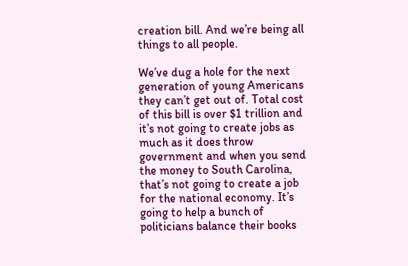creation bill. And we’re being all things to all people.

We’ve dug a hole for the next generation of young Americans they can’t get out of. Total cost of this bill is over $1 trillion and it’s not going to create jobs as much as it does throw government and when you send the money to South Carolina, that’s not going to create a job for the national economy. It’s going to help a bunch of politicians balance their books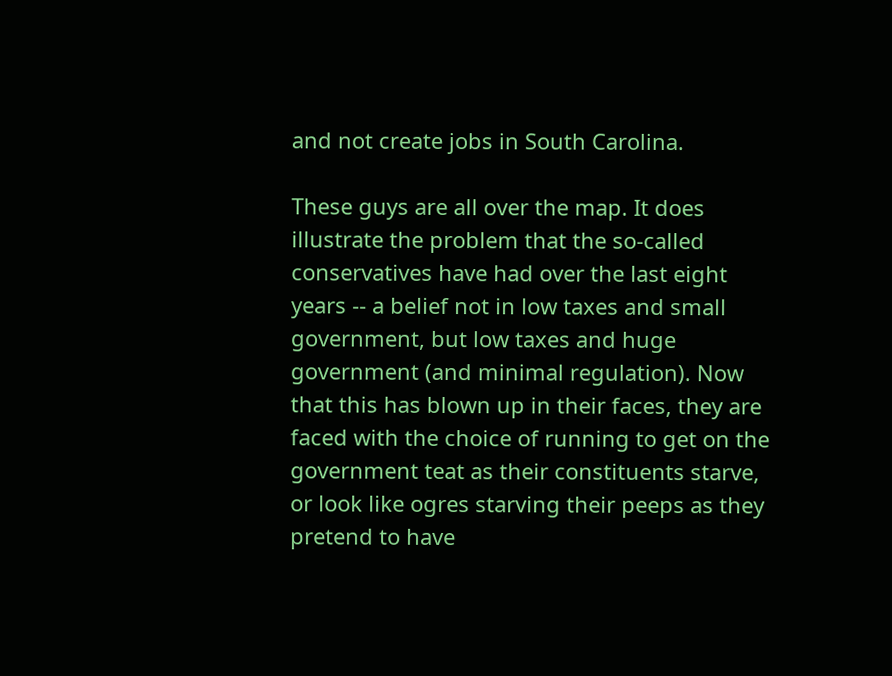and not create jobs in South Carolina.

These guys are all over the map. It does illustrate the problem that the so-called conservatives have had over the last eight years -- a belief not in low taxes and small government, but low taxes and huge government (and minimal regulation). Now that this has blown up in their faces, they are faced with the choice of running to get on the government teat as their constituents starve, or look like ogres starving their peeps as they pretend to have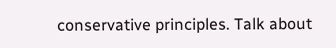conservative principles. Talk about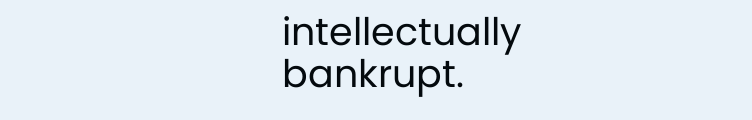intellectually bankrupt.